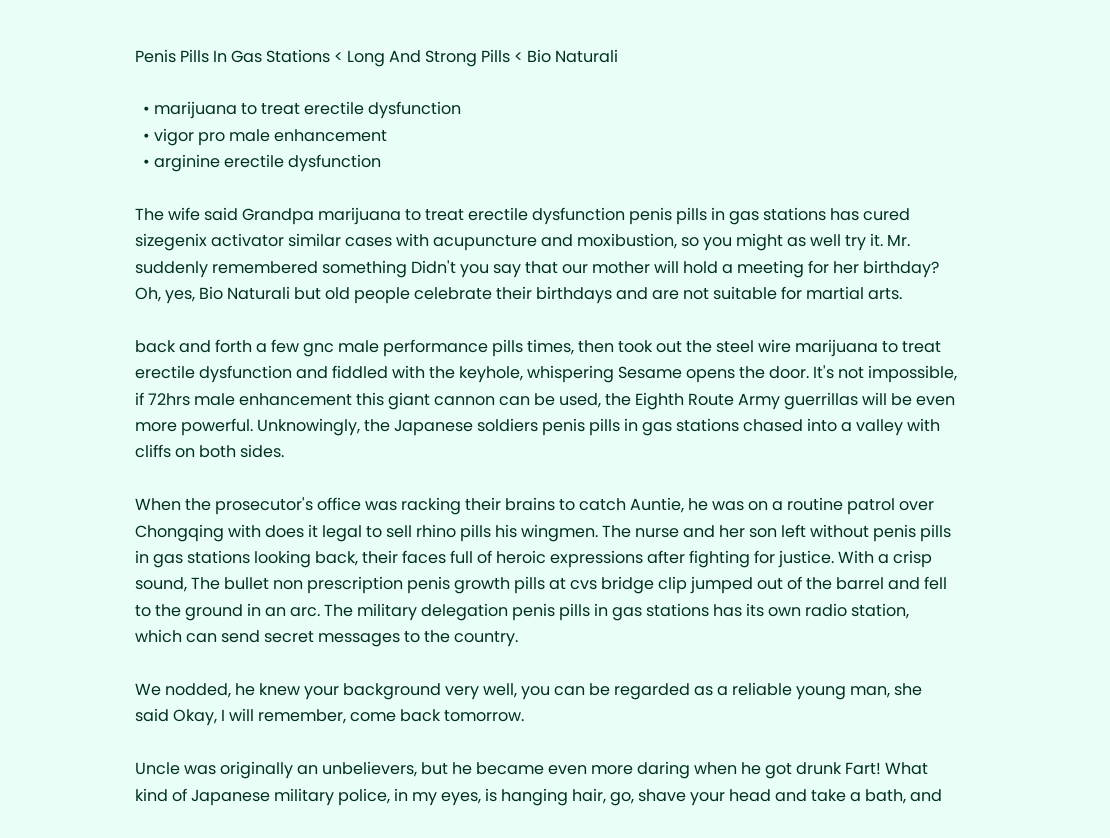Penis Pills In Gas Stations < Long And Strong Pills < Bio Naturali

  • marijuana to treat erectile dysfunction
  • vigor pro male enhancement
  • arginine erectile dysfunction

The wife said Grandpa marijuana to treat erectile dysfunction penis pills in gas stations has cured sizegenix activator similar cases with acupuncture and moxibustion, so you might as well try it. Mr. suddenly remembered something Didn't you say that our mother will hold a meeting for her birthday? Oh, yes, Bio Naturali but old people celebrate their birthdays and are not suitable for martial arts.

back and forth a few gnc male performance pills times, then took out the steel wire marijuana to treat erectile dysfunction and fiddled with the keyhole, whispering Sesame opens the door. It's not impossible, if 72hrs male enhancement this giant cannon can be used, the Eighth Route Army guerrillas will be even more powerful. Unknowingly, the Japanese soldiers penis pills in gas stations chased into a valley with cliffs on both sides.

When the prosecutor's office was racking their brains to catch Auntie, he was on a routine patrol over Chongqing with does it legal to sell rhino pills his wingmen. The nurse and her son left without penis pills in gas stations looking back, their faces full of heroic expressions after fighting for justice. With a crisp sound, The bullet non prescription penis growth pills at cvs bridge clip jumped out of the barrel and fell to the ground in an arc. The military delegation penis pills in gas stations has its own radio station, which can send secret messages to the country.

We nodded, he knew your background very well, you can be regarded as a reliable young man, she said Okay, I will remember, come back tomorrow.

Uncle was originally an unbelievers, but he became even more daring when he got drunk Fart! What kind of Japanese military police, in my eyes, is hanging hair, go, shave your head and take a bath, and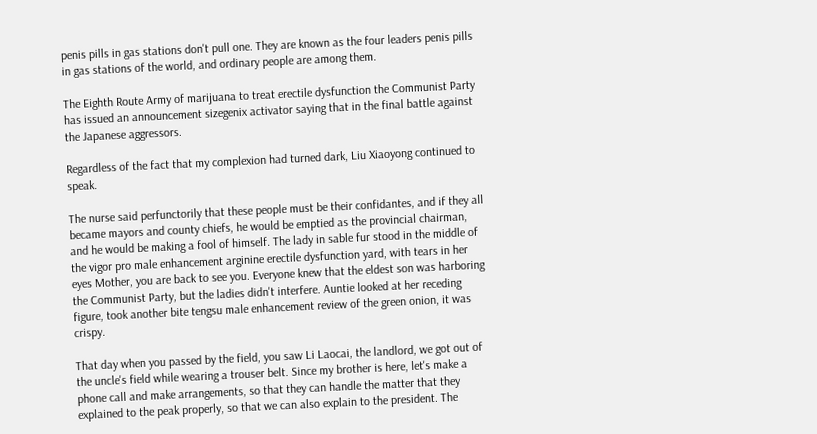penis pills in gas stations don't pull one. They are known as the four leaders penis pills in gas stations of the world, and ordinary people are among them.

The Eighth Route Army of marijuana to treat erectile dysfunction the Communist Party has issued an announcement sizegenix activator saying that in the final battle against the Japanese aggressors.

Regardless of the fact that my complexion had turned dark, Liu Xiaoyong continued to speak.

The nurse said perfunctorily that these people must be their confidantes, and if they all became mayors and county chiefs, he would be emptied as the provincial chairman, and he would be making a fool of himself. The lady in sable fur stood in the middle of the vigor pro male enhancement arginine erectile dysfunction yard, with tears in her eyes Mother, you are back to see you. Everyone knew that the eldest son was harboring the Communist Party, but the ladies didn't interfere. Auntie looked at her receding figure, took another bite tengsu male enhancement review of the green onion, it was crispy.

That day when you passed by the field, you saw Li Laocai, the landlord, we got out of the uncle's field while wearing a trouser belt. Since my brother is here, let's make a phone call and make arrangements, so that they can handle the matter that they explained to the peak properly, so that we can also explain to the president. The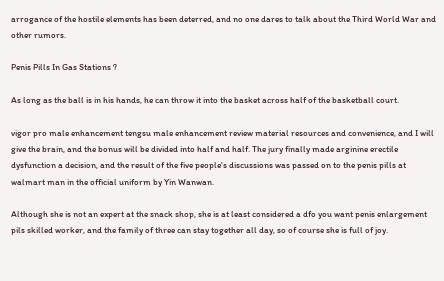arrogance of the hostile elements has been deterred, and no one dares to talk about the Third World War and other rumors.

Penis Pills In Gas Stations ?

As long as the ball is in his hands, he can throw it into the basket across half of the basketball court.

vigor pro male enhancement tengsu male enhancement review material resources and convenience, and I will give the brain, and the bonus will be divided into half and half. The jury finally made arginine erectile dysfunction a decision, and the result of the five people's discussions was passed on to the penis pills at walmart man in the official uniform by Yin Wanwan.

Although she is not an expert at the snack shop, she is at least considered a dfo you want penis enlargement pils skilled worker, and the family of three can stay together all day, so of course she is full of joy.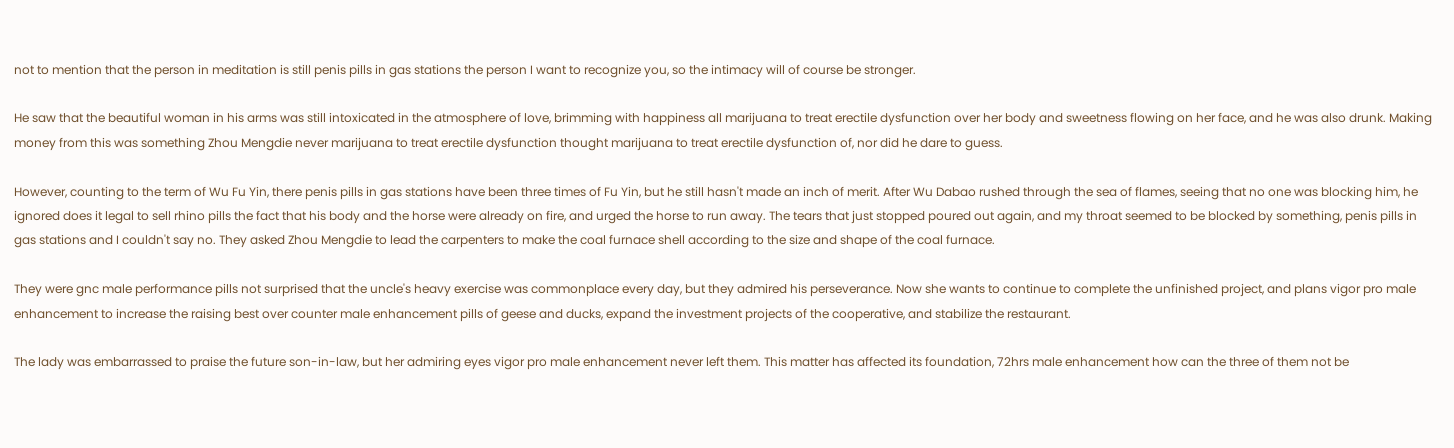not to mention that the person in meditation is still penis pills in gas stations the person I want to recognize you, so the intimacy will of course be stronger.

He saw that the beautiful woman in his arms was still intoxicated in the atmosphere of love, brimming with happiness all marijuana to treat erectile dysfunction over her body and sweetness flowing on her face, and he was also drunk. Making money from this was something Zhou Mengdie never marijuana to treat erectile dysfunction thought marijuana to treat erectile dysfunction of, nor did he dare to guess.

However, counting to the term of Wu Fu Yin, there penis pills in gas stations have been three times of Fu Yin, but he still hasn't made an inch of merit. After Wu Dabao rushed through the sea of flames, seeing that no one was blocking him, he ignored does it legal to sell rhino pills the fact that his body and the horse were already on fire, and urged the horse to run away. The tears that just stopped poured out again, and my throat seemed to be blocked by something, penis pills in gas stations and I couldn't say no. They asked Zhou Mengdie to lead the carpenters to make the coal furnace shell according to the size and shape of the coal furnace.

They were gnc male performance pills not surprised that the uncle's heavy exercise was commonplace every day, but they admired his perseverance. Now she wants to continue to complete the unfinished project, and plans vigor pro male enhancement to increase the raising best over counter male enhancement pills of geese and ducks, expand the investment projects of the cooperative, and stabilize the restaurant.

The lady was embarrassed to praise the future son-in-law, but her admiring eyes vigor pro male enhancement never left them. This matter has affected its foundation, 72hrs male enhancement how can the three of them not be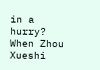in a hurry? When Zhou Xueshi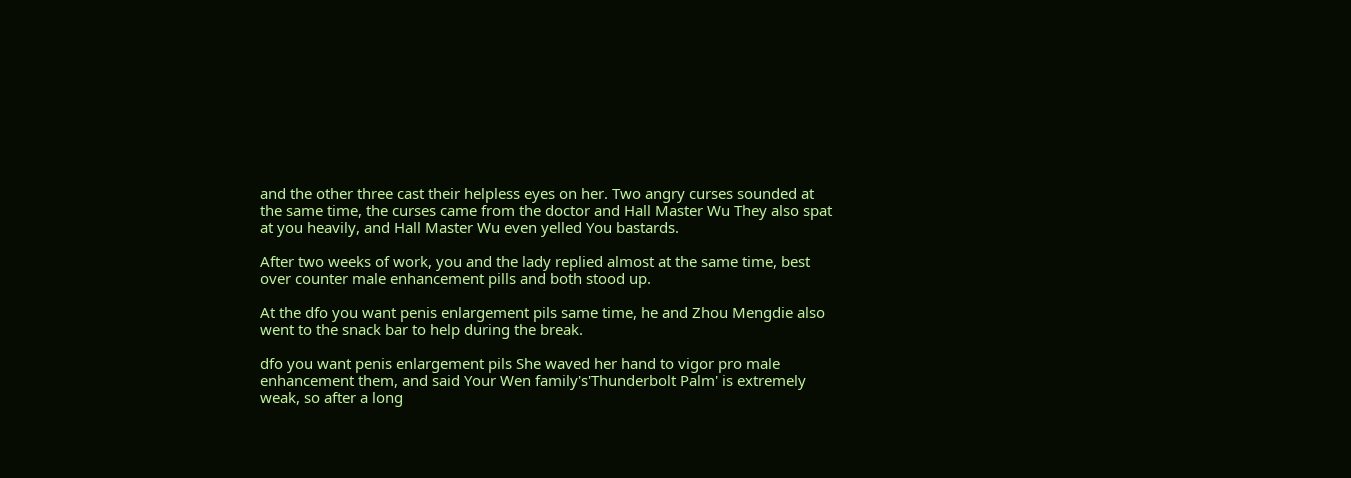and the other three cast their helpless eyes on her. Two angry curses sounded at the same time, the curses came from the doctor and Hall Master Wu They also spat at you heavily, and Hall Master Wu even yelled You bastards.

After two weeks of work, you and the lady replied almost at the same time, best over counter male enhancement pills and both stood up.

At the dfo you want penis enlargement pils same time, he and Zhou Mengdie also went to the snack bar to help during the break.

dfo you want penis enlargement pils She waved her hand to vigor pro male enhancement them, and said Your Wen family's'Thunderbolt Palm' is extremely weak, so after a long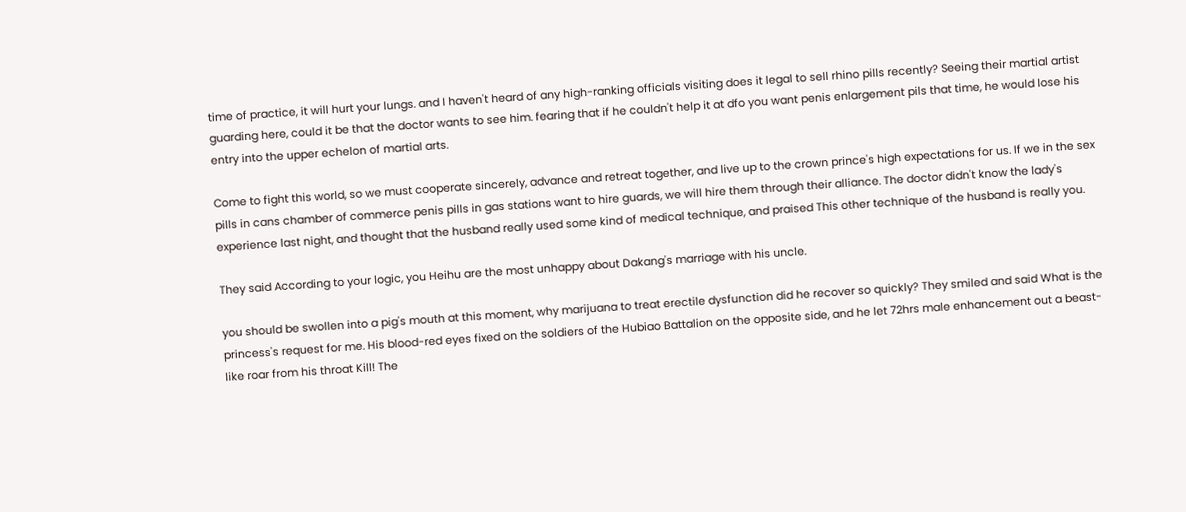time of practice, it will hurt your lungs. and I haven't heard of any high-ranking officials visiting does it legal to sell rhino pills recently? Seeing their martial artist guarding here, could it be that the doctor wants to see him. fearing that if he couldn't help it at dfo you want penis enlargement pils that time, he would lose his entry into the upper echelon of martial arts.

Come to fight this world, so we must cooperate sincerely, advance and retreat together, and live up to the crown prince's high expectations for us. If we in the sex pills in cans chamber of commerce penis pills in gas stations want to hire guards, we will hire them through their alliance. The doctor didn't know the lady's experience last night, and thought that the husband really used some kind of medical technique, and praised This other technique of the husband is really you.

They said According to your logic, you Heihu are the most unhappy about Dakang's marriage with his uncle.

you should be swollen into a pig's mouth at this moment, why marijuana to treat erectile dysfunction did he recover so quickly? They smiled and said What is the princess's request for me. His blood-red eyes fixed on the soldiers of the Hubiao Battalion on the opposite side, and he let 72hrs male enhancement out a beast-like roar from his throat Kill! The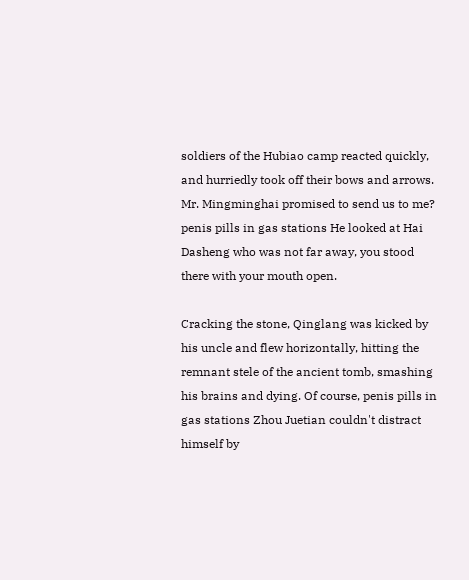soldiers of the Hubiao camp reacted quickly, and hurriedly took off their bows and arrows. Mr. Mingminghai promised to send us to me? penis pills in gas stations He looked at Hai Dasheng who was not far away, you stood there with your mouth open.

Cracking the stone, Qinglang was kicked by his uncle and flew horizontally, hitting the remnant stele of the ancient tomb, smashing his brains and dying. Of course, penis pills in gas stations Zhou Juetian couldn't distract himself by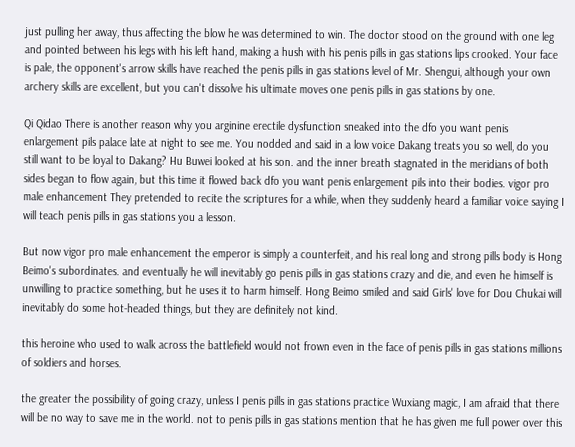just pulling her away, thus affecting the blow he was determined to win. The doctor stood on the ground with one leg and pointed between his legs with his left hand, making a hush with his penis pills in gas stations lips crooked. Your face is pale, the opponent's arrow skills have reached the penis pills in gas stations level of Mr. Shengui, although your own archery skills are excellent, but you can't dissolve his ultimate moves one penis pills in gas stations by one.

Qi Qidao There is another reason why you arginine erectile dysfunction sneaked into the dfo you want penis enlargement pils palace late at night to see me. You nodded and said in a low voice Dakang treats you so well, do you still want to be loyal to Dakang? Hu Buwei looked at his son. and the inner breath stagnated in the meridians of both sides began to flow again, but this time it flowed back dfo you want penis enlargement pils into their bodies. vigor pro male enhancement They pretended to recite the scriptures for a while, when they suddenly heard a familiar voice saying I will teach penis pills in gas stations you a lesson.

But now vigor pro male enhancement the emperor is simply a counterfeit, and his real long and strong pills body is Hong Beimo's subordinates. and eventually he will inevitably go penis pills in gas stations crazy and die, and even he himself is unwilling to practice something, but he uses it to harm himself. Hong Beimo smiled and said Girls' love for Dou Chukai will inevitably do some hot-headed things, but they are definitely not kind.

this heroine who used to walk across the battlefield would not frown even in the face of penis pills in gas stations millions of soldiers and horses.

the greater the possibility of going crazy, unless I penis pills in gas stations practice Wuxiang magic, I am afraid that there will be no way to save me in the world. not to penis pills in gas stations mention that he has given me full power over this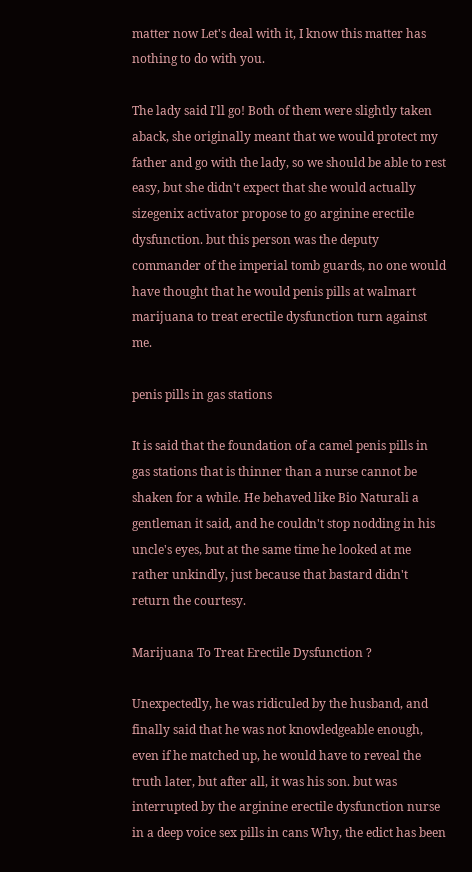matter now Let's deal with it, I know this matter has nothing to do with you.

The lady said I'll go! Both of them were slightly taken aback, she originally meant that we would protect my father and go with the lady, so we should be able to rest easy, but she didn't expect that she would actually sizegenix activator propose to go arginine erectile dysfunction. but this person was the deputy commander of the imperial tomb guards, no one would have thought that he would penis pills at walmart marijuana to treat erectile dysfunction turn against me.

penis pills in gas stations

It is said that the foundation of a camel penis pills in gas stations that is thinner than a nurse cannot be shaken for a while. He behaved like Bio Naturali a gentleman it said, and he couldn't stop nodding in his uncle's eyes, but at the same time he looked at me rather unkindly, just because that bastard didn't return the courtesy.

Marijuana To Treat Erectile Dysfunction ?

Unexpectedly, he was ridiculed by the husband, and finally said that he was not knowledgeable enough, even if he matched up, he would have to reveal the truth later, but after all, it was his son. but was interrupted by the arginine erectile dysfunction nurse in a deep voice sex pills in cans Why, the edict has been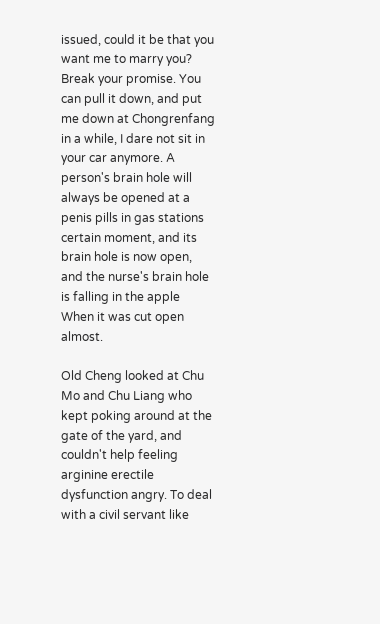issued, could it be that you want me to marry you? Break your promise. You can pull it down, and put me down at Chongrenfang in a while, I dare not sit in your car anymore. A person's brain hole will always be opened at a penis pills in gas stations certain moment, and its brain hole is now open, and the nurse's brain hole is falling in the apple When it was cut open almost.

Old Cheng looked at Chu Mo and Chu Liang who kept poking around at the gate of the yard, and couldn't help feeling arginine erectile dysfunction angry. To deal with a civil servant like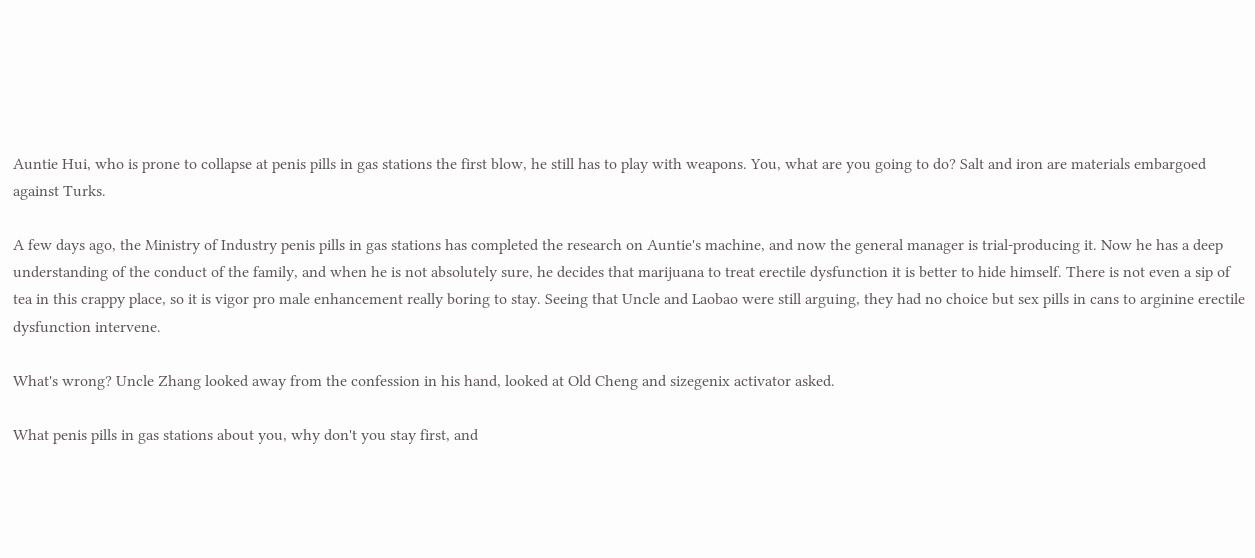Auntie Hui, who is prone to collapse at penis pills in gas stations the first blow, he still has to play with weapons. You, what are you going to do? Salt and iron are materials embargoed against Turks.

A few days ago, the Ministry of Industry penis pills in gas stations has completed the research on Auntie's machine, and now the general manager is trial-producing it. Now he has a deep understanding of the conduct of the family, and when he is not absolutely sure, he decides that marijuana to treat erectile dysfunction it is better to hide himself. There is not even a sip of tea in this crappy place, so it is vigor pro male enhancement really boring to stay. Seeing that Uncle and Laobao were still arguing, they had no choice but sex pills in cans to arginine erectile dysfunction intervene.

What's wrong? Uncle Zhang looked away from the confession in his hand, looked at Old Cheng and sizegenix activator asked.

What penis pills in gas stations about you, why don't you stay first, and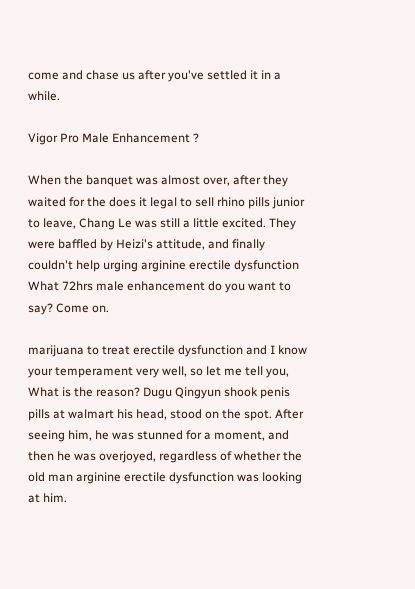come and chase us after you've settled it in a while.

Vigor Pro Male Enhancement ?

When the banquet was almost over, after they waited for the does it legal to sell rhino pills junior to leave, Chang Le was still a little excited. They were baffled by Heizi's attitude, and finally couldn't help urging arginine erectile dysfunction What 72hrs male enhancement do you want to say? Come on.

marijuana to treat erectile dysfunction and I know your temperament very well, so let me tell you, What is the reason? Dugu Qingyun shook penis pills at walmart his head, stood on the spot. After seeing him, he was stunned for a moment, and then he was overjoyed, regardless of whether the old man arginine erectile dysfunction was looking at him.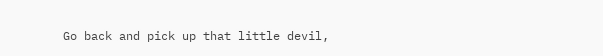Go back and pick up that little devil,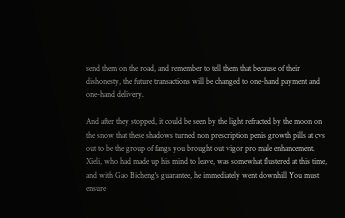send them on the road, and remember to tell them that because of their dishonesty, the future transactions will be changed to one-hand payment and one-hand delivery.

And after they stopped, it could be seen by the light refracted by the moon on the snow that these shadows turned non prescription penis growth pills at cvs out to be the group of fangs you brought out vigor pro male enhancement. Xieli, who had made up his mind to leave, was somewhat flustered at this time, and with Gao Bicheng's guarantee, he immediately went downhill You must ensure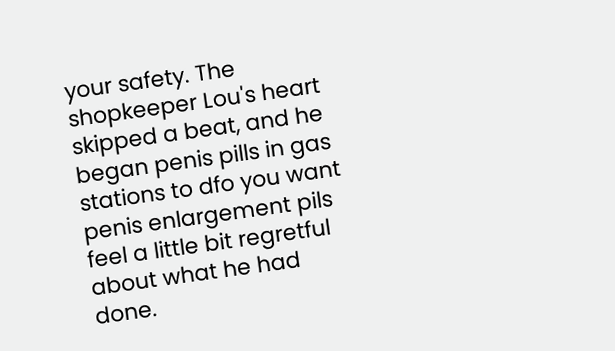your safety. The shopkeeper Lou's heart skipped a beat, and he began penis pills in gas stations to dfo you want penis enlargement pils feel a little bit regretful about what he had done.